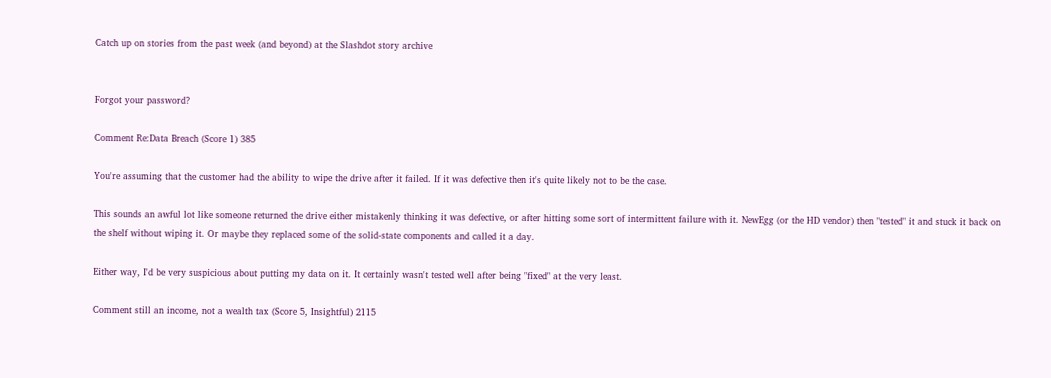Catch up on stories from the past week (and beyond) at the Slashdot story archive


Forgot your password?

Comment Re:Data Breach (Score 1) 385

You're assuming that the customer had the ability to wipe the drive after it failed. If it was defective then it's quite likely not to be the case.

This sounds an awful lot like someone returned the drive either mistakenly thinking it was defective, or after hitting some sort of intermittent failure with it. NewEgg (or the HD vendor) then "tested" it and stuck it back on the shelf without wiping it. Or maybe they replaced some of the solid-state components and called it a day.

Either way, I'd be very suspicious about putting my data on it. It certainly wasn't tested well after being "fixed" at the very least.

Comment still an income, not a wealth tax (Score 5, Insightful) 2115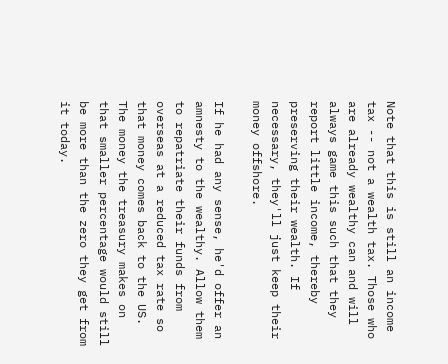Note that this is still an income tax -- not a wealth tax. Those who are already wealthy can and will always game this such that they report little income, thereby preserving their wealth. If necessary, they'll just keep their money offshore.

If he had any sense, he'd offer an amnesty to the wealthy. Allow them to repatriate their funds from overseas at a reduced tax rate so that money comes back to the US. The money the treasury makes on that smaller percentage would still be more than the zero they get from it today.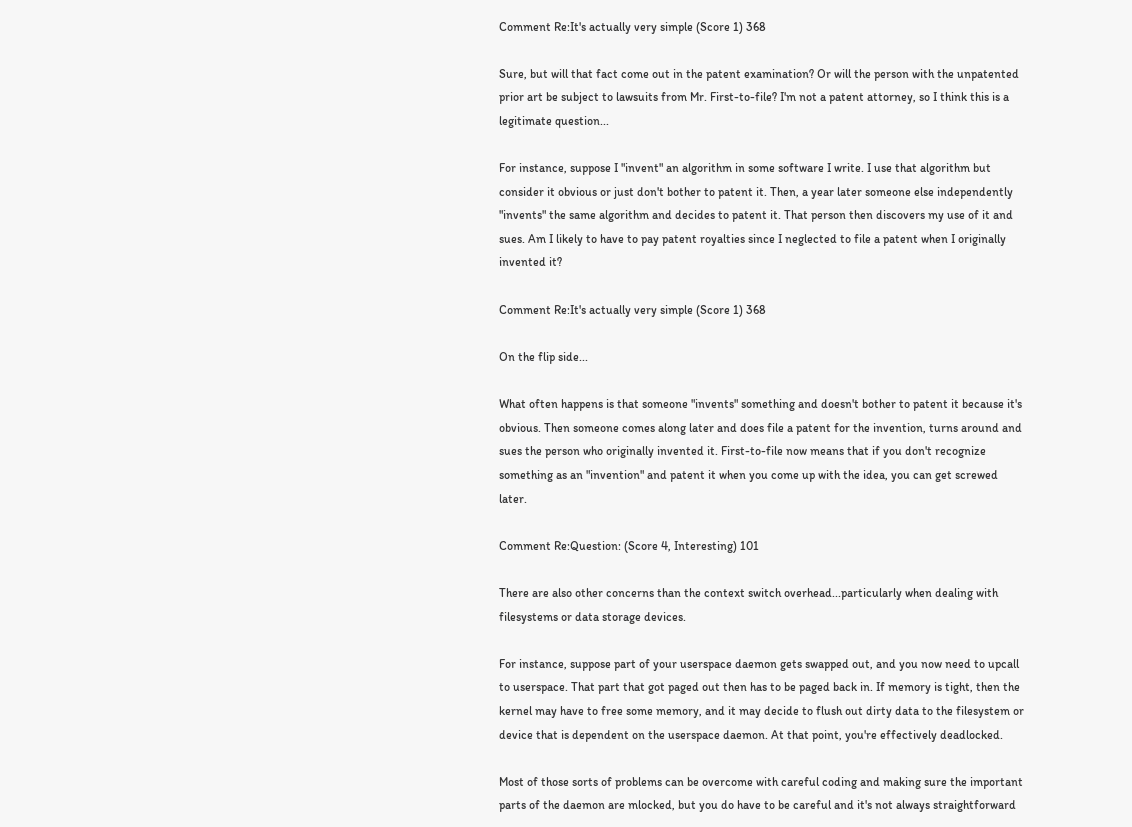Comment Re:It's actually very simple (Score 1) 368

Sure, but will that fact come out in the patent examination? Or will the person with the unpatented prior art be subject to lawsuits from Mr. First-to-file? I'm not a patent attorney, so I think this is a legitimate question...

For instance, suppose I "invent" an algorithm in some software I write. I use that algorithm but consider it obvious or just don't bother to patent it. Then, a year later someone else independently "invents" the same algorithm and decides to patent it. That person then discovers my use of it and sues. Am I likely to have to pay patent royalties since I neglected to file a patent when I originally invented it?

Comment Re:It's actually very simple (Score 1) 368

On the flip side...

What often happens is that someone "invents" something and doesn't bother to patent it because it's obvious. Then someone comes along later and does file a patent for the invention, turns around and sues the person who originally invented it. First-to-file now means that if you don't recognize something as an "invention" and patent it when you come up with the idea, you can get screwed later.

Comment Re:Question: (Score 4, Interesting) 101

There are also other concerns than the context switch overhead...particularly when dealing with filesystems or data storage devices.

For instance, suppose part of your userspace daemon gets swapped out, and you now need to upcall to userspace. That part that got paged out then has to be paged back in. If memory is tight, then the kernel may have to free some memory, and it may decide to flush out dirty data to the filesystem or device that is dependent on the userspace daemon. At that point, you're effectively deadlocked.

Most of those sorts of problems can be overcome with careful coding and making sure the important parts of the daemon are mlocked, but you do have to be careful and it's not always straightforward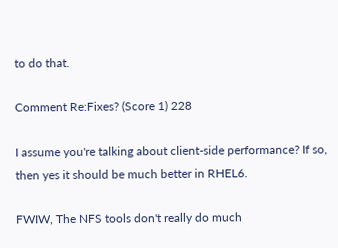to do that.

Comment Re:Fixes? (Score 1) 228

I assume you're talking about client-side performance? If so, then yes it should be much better in RHEL6.

FWIW, The NFS tools don't really do much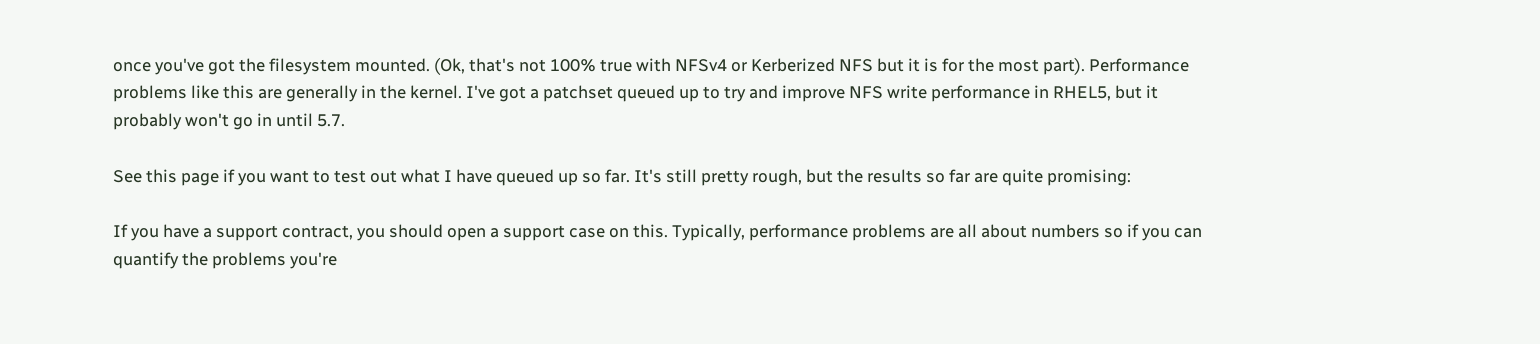once you've got the filesystem mounted. (Ok, that's not 100% true with NFSv4 or Kerberized NFS but it is for the most part). Performance problems like this are generally in the kernel. I've got a patchset queued up to try and improve NFS write performance in RHEL5, but it probably won't go in until 5.7.

See this page if you want to test out what I have queued up so far. It's still pretty rough, but the results so far are quite promising:

If you have a support contract, you should open a support case on this. Typically, performance problems are all about numbers so if you can quantify the problems you're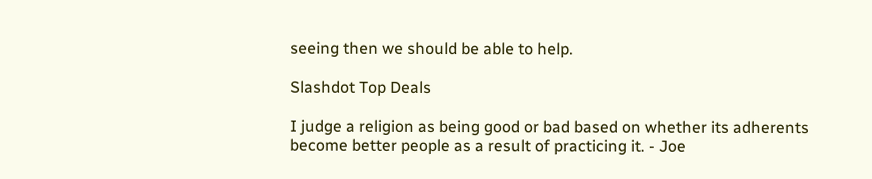seeing then we should be able to help.

Slashdot Top Deals

I judge a religion as being good or bad based on whether its adherents become better people as a result of practicing it. - Joe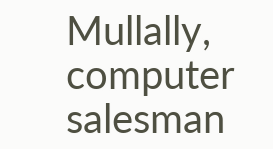Mullally, computer salesman